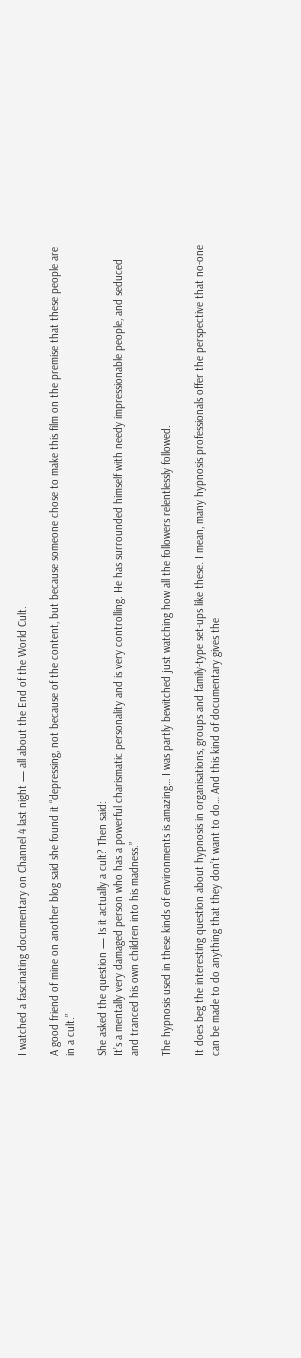I watched a fascinating documentary on Channel 4 last night — all about the End of the World Cult.

A good friend of mine on another blog said she found it “depressing, not because of the content, but because someone chose to make this film on the premise that these people are in a cult.”

She asked the question — Is it actually a cult? Then said:
It’s a mentally very damaged person who has a powerful charismatic personality and is very controlling. He has surrounded himself with needy impressionable people, and seduced and tranced his own children into his madness.”

The hypnosis used in these kinds of environments is amazing… I was partly bewitched just watching how all the followers relentlessly followed.

It does beg the interesting question about hypnosis in organisations, groups and family-type set-ups like these. I mean, many hypnosis professionals offer the perspective that no-one can be made to do anything that they don’t want to do… And this kind of documentary gives the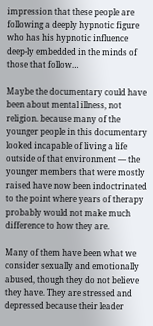impression that these people are following a deeply hypnotic figure who has his hypnotic influence deep-ly embedded in the minds of those that follow…

Maybe the documentary could have been about mental illness, not religion. because many of the younger people in this documentary looked incapable of living a life outside of that environment — the younger members that were mostly raised have now been indoctrinated to the point where years of therapy probably would not make much difference to how they are.

Many of them have been what we consider sexually and emotionally abused, though they do not believe they have. They are stressed and depressed because their leader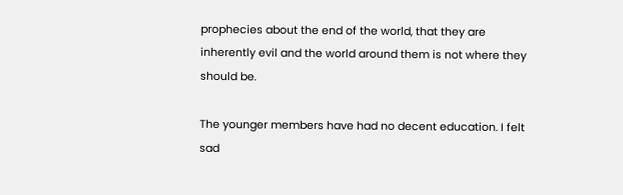prophecies about the end of the world, that they are inherently evil and the world around them is not where they should be.

The younger members have had no decent education. I felt sad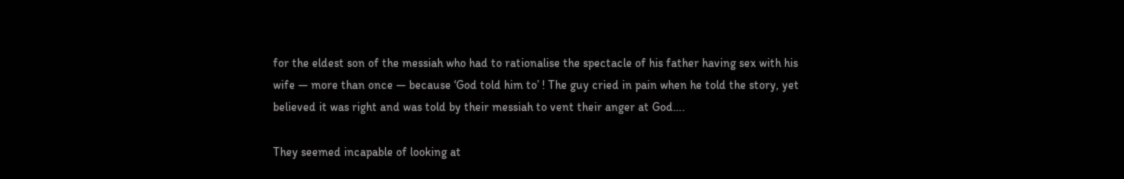for the eldest son of the messiah who had to rationalise the spectacle of his father having sex with his wife — more than once — because ‘God told him to’ ! The guy cried in pain when he told the story, yet believed it was right and was told by their messiah to vent their anger at God….

They seemed incapable of looking at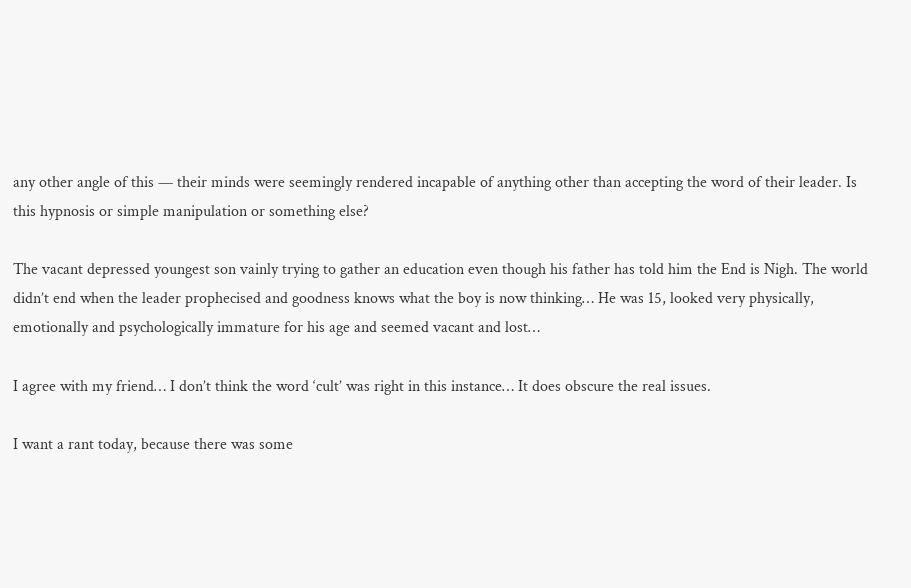any other angle of this — their minds were seemingly rendered incapable of anything other than accepting the word of their leader. Is this hypnosis or simple manipulation or something else?

The vacant depressed youngest son vainly trying to gather an education even though his father has told him the End is Nigh. The world didn’t end when the leader prophecised and goodness knows what the boy is now thinking… He was 15, looked very physically, emotionally and psychologically immature for his age and seemed vacant and lost…

I agree with my friend… I don’t think the word ‘cult’ was right in this instance… It does obscure the real issues.

I want a rant today, because there was some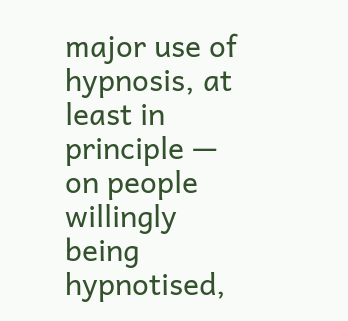major use of hypnosis, at least in principle — on people willingly being hypnotised,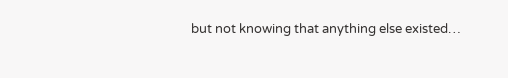but not knowing that anything else existed…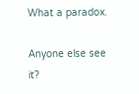What a paradox.

Anyone else see it?